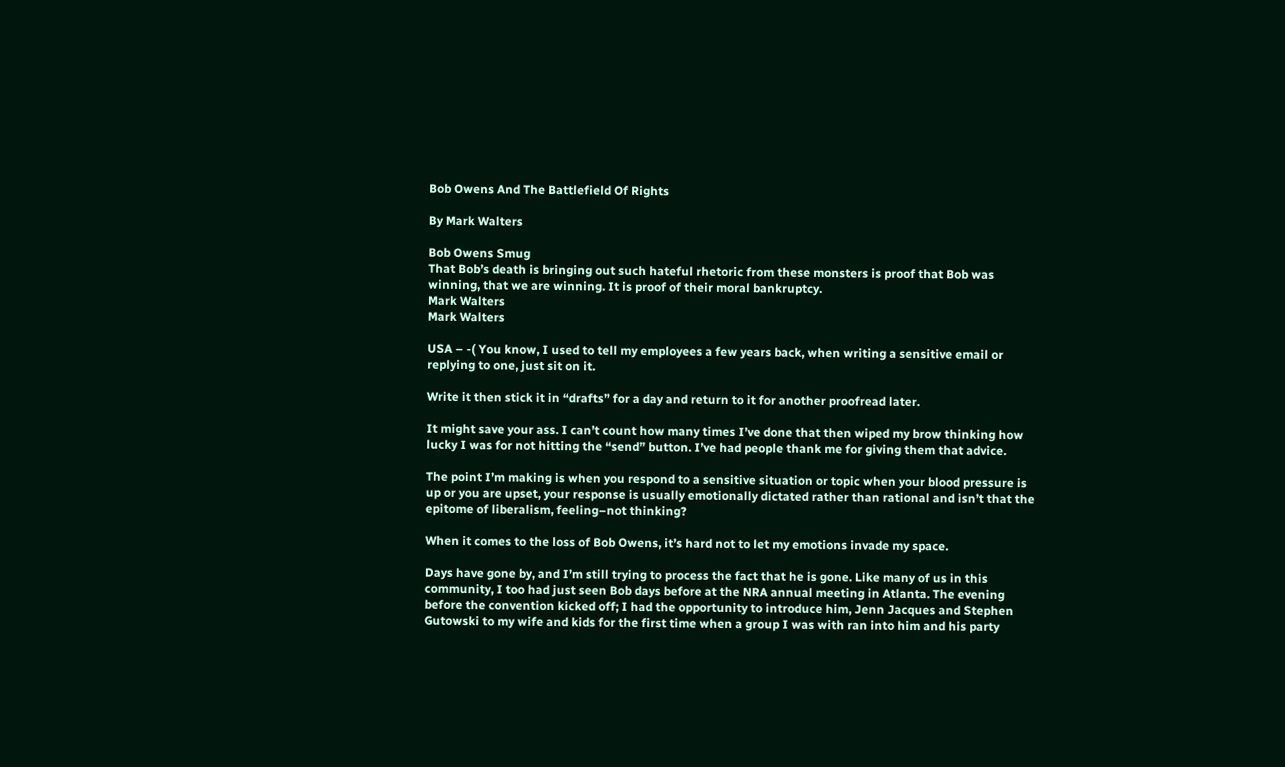Bob Owens And The Battlefield Of Rights

By Mark Walters

Bob Owens Smug
That Bob’s death is bringing out such hateful rhetoric from these monsters is proof that Bob was winning, that we are winning. It is proof of their moral bankruptcy.
Mark Walters
Mark Walters

USA – -( You know, I used to tell my employees a few years back, when writing a sensitive email or replying to one, just sit on it.

Write it then stick it in “drafts” for a day and return to it for another proofread later.

It might save your ass. I can’t count how many times I’ve done that then wiped my brow thinking how lucky I was for not hitting the “send” button. I’ve had people thank me for giving them that advice.

The point I’m making is when you respond to a sensitive situation or topic when your blood pressure is up or you are upset, your response is usually emotionally dictated rather than rational and isn’t that the epitome of liberalism, feeling–not thinking?

When it comes to the loss of Bob Owens, it’s hard not to let my emotions invade my space.

Days have gone by, and I’m still trying to process the fact that he is gone. Like many of us in this community, I too had just seen Bob days before at the NRA annual meeting in Atlanta. The evening before the convention kicked off; I had the opportunity to introduce him, Jenn Jacques and Stephen Gutowski to my wife and kids for the first time when a group I was with ran into him and his party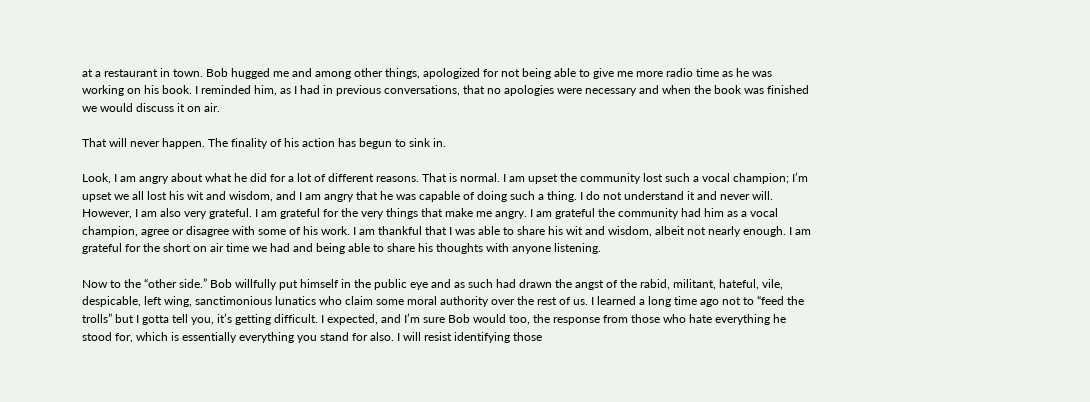at a restaurant in town. Bob hugged me and among other things, apologized for not being able to give me more radio time as he was working on his book. I reminded him, as I had in previous conversations, that no apologies were necessary and when the book was finished we would discuss it on air.

That will never happen. The finality of his action has begun to sink in.

Look, I am angry about what he did for a lot of different reasons. That is normal. I am upset the community lost such a vocal champion; I’m upset we all lost his wit and wisdom, and I am angry that he was capable of doing such a thing. I do not understand it and never will. However, I am also very grateful. I am grateful for the very things that make me angry. I am grateful the community had him as a vocal champion, agree or disagree with some of his work. I am thankful that I was able to share his wit and wisdom, albeit not nearly enough. I am grateful for the short on air time we had and being able to share his thoughts with anyone listening.

Now to the “other side.” Bob willfully put himself in the public eye and as such had drawn the angst of the rabid, militant, hateful, vile, despicable, left wing, sanctimonious lunatics who claim some moral authority over the rest of us. I learned a long time ago not to “feed the trolls” but I gotta tell you, it’s getting difficult. I expected, and I’m sure Bob would too, the response from those who hate everything he stood for, which is essentially everything you stand for also. I will resist identifying those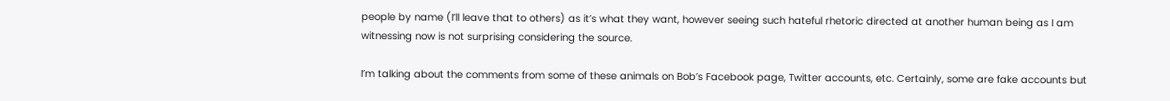people by name (I’ll leave that to others) as it’s what they want, however seeing such hateful rhetoric directed at another human being as I am witnessing now is not surprising considering the source.

I’m talking about the comments from some of these animals on Bob’s Facebook page, Twitter accounts, etc. Certainly, some are fake accounts but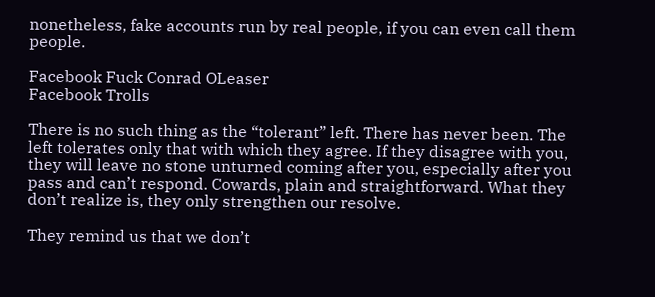nonetheless, fake accounts run by real people, if you can even call them people.

Facebook Fuck Conrad OLeaser
Facebook Trolls

There is no such thing as the “tolerant” left. There has never been. The left tolerates only that with which they agree. If they disagree with you, they will leave no stone unturned coming after you, especially after you pass and can’t respond. Cowards, plain and straightforward. What they don’t realize is, they only strengthen our resolve.

They remind us that we don’t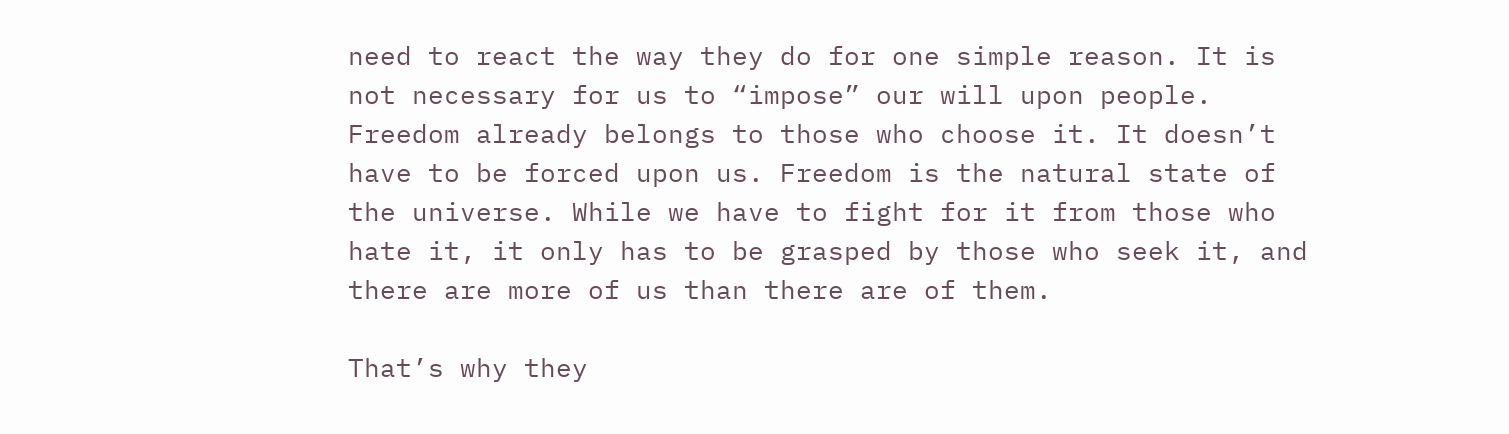need to react the way they do for one simple reason. It is not necessary for us to “impose” our will upon people. Freedom already belongs to those who choose it. It doesn’t have to be forced upon us. Freedom is the natural state of the universe. While we have to fight for it from those who hate it, it only has to be grasped by those who seek it, and there are more of us than there are of them.

That’s why they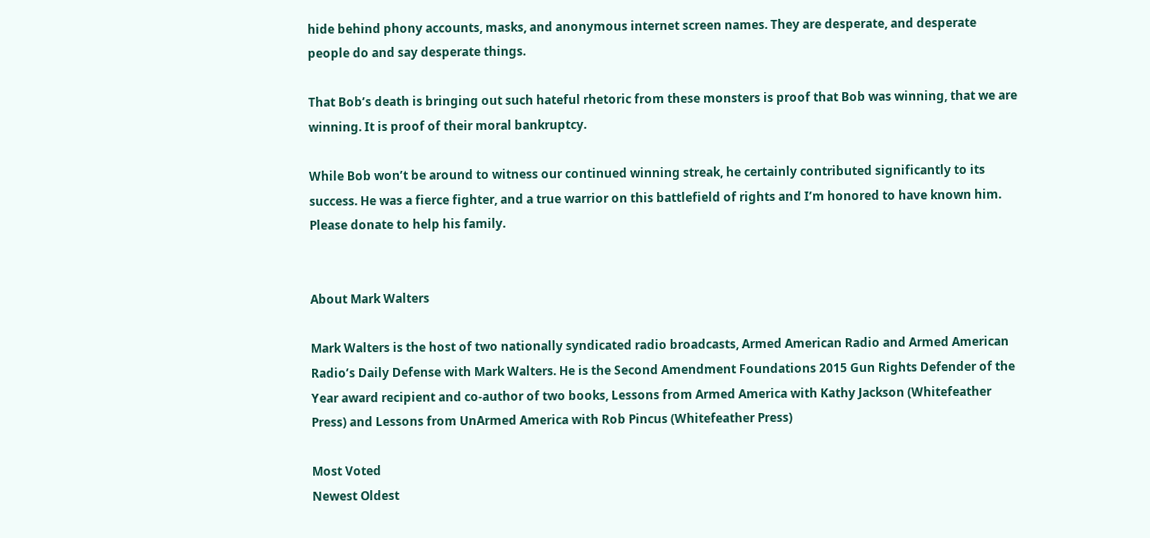hide behind phony accounts, masks, and anonymous internet screen names. They are desperate, and desperate people do and say desperate things.

That Bob’s death is bringing out such hateful rhetoric from these monsters is proof that Bob was winning, that we are winning. It is proof of their moral bankruptcy.

While Bob won’t be around to witness our continued winning streak, he certainly contributed significantly to its success. He was a fierce fighter, and a true warrior on this battlefield of rights and I’m honored to have known him. Please donate to help his family.


About Mark Walters

Mark Walters is the host of two nationally syndicated radio broadcasts, Armed American Radio and Armed American Radio’s Daily Defense with Mark Walters. He is the Second Amendment Foundations 2015 Gun Rights Defender of the Year award recipient and co-author of two books, Lessons from Armed America with Kathy Jackson (Whitefeather Press) and Lessons from UnArmed America with Rob Pincus (Whitefeather Press)

Most Voted
Newest Oldest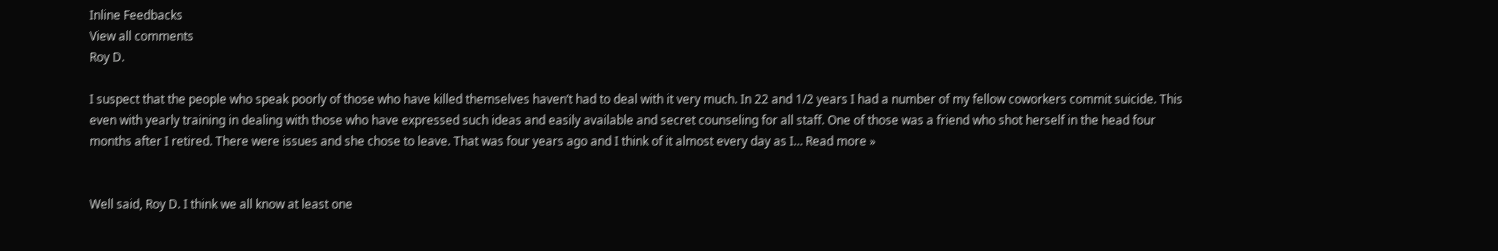Inline Feedbacks
View all comments
Roy D.

I suspect that the people who speak poorly of those who have killed themselves haven’t had to deal with it very much. In 22 and 1/2 years I had a number of my fellow coworkers commit suicide. This even with yearly training in dealing with those who have expressed such ideas and easily available and secret counseling for all staff. One of those was a friend who shot herself in the head four months after I retired. There were issues and she chose to leave. That was four years ago and I think of it almost every day as I… Read more »


Well said, Roy D. I think we all know at least one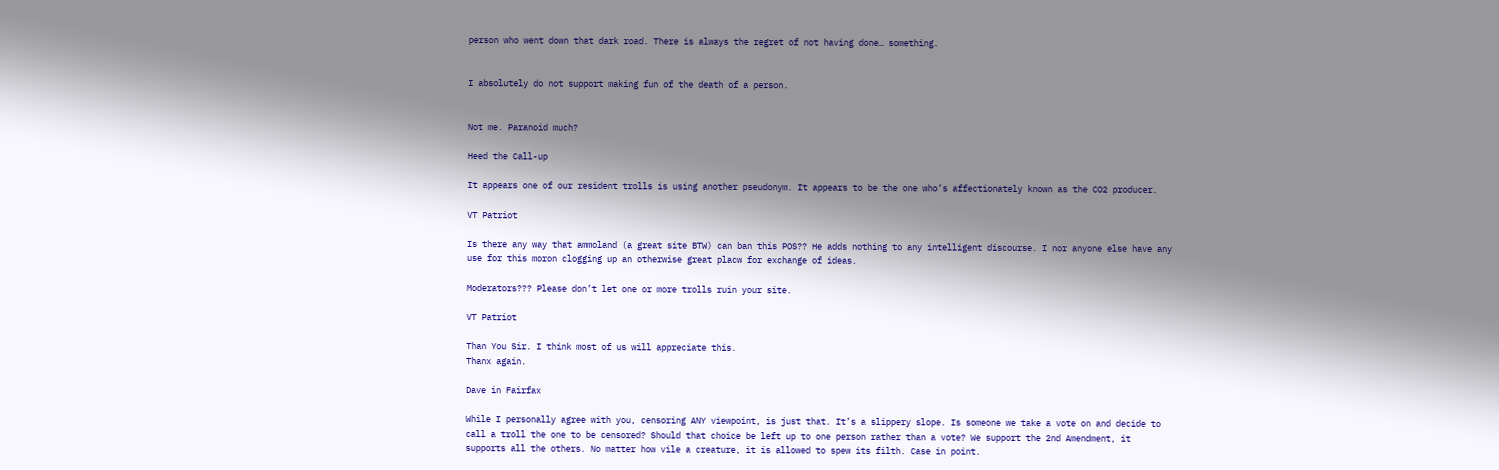person who went down that dark road. There is always the regret of not having done… something.


I absolutely do not support making fun of the death of a person.


Not me. Paranoid much?

Heed the Call-up

It appears one of our resident trolls is using another pseudonym. It appears to be the one who’s affectionately known as the CO2 producer.

VT Patriot

Is there any way that ammoland (a great site BTW) can ban this POS?? He adds nothing to any intelligent discourse. I nor anyone else have any use for this moron clogging up an otherwise great placw for exchange of ideas.

Moderators??? Please don’t let one or more trolls ruin your site.

VT Patriot

Than You Sir. I think most of us will appreciate this.
Thanx again.

Dave in Fairfax

While I personally agree with you, censoring ANY viewpoint, is just that. It’s a slippery slope. Is someone we take a vote on and decide to call a troll the one to be censored? Should that choice be left up to one person rather than a vote? We support the 2nd Amendment, it supports all the others. No matter how vile a creature, it is allowed to spew its filth. Case in point.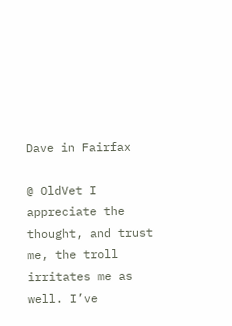Dave in Fairfax

@ OldVet I appreciate the thought, and trust me, the troll irritates me as well. I’ve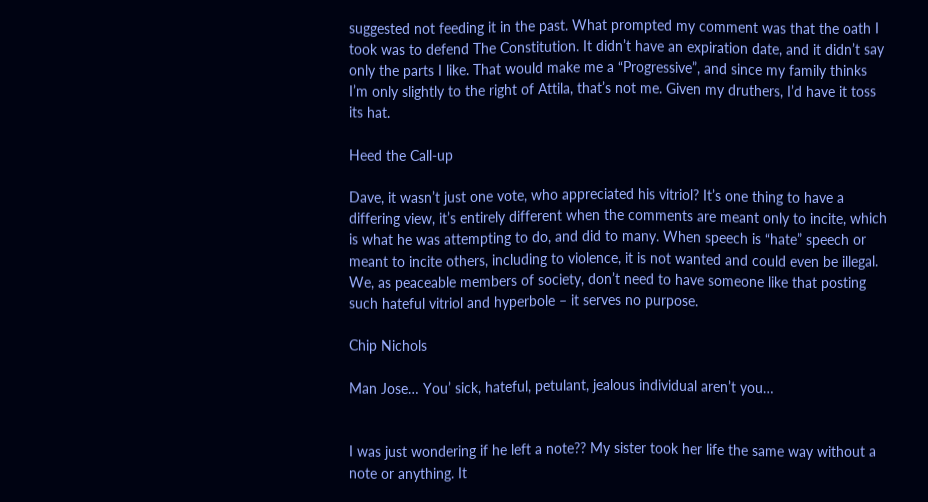suggested not feeding it in the past. What prompted my comment was that the oath I took was to defend The Constitution. It didn’t have an expiration date, and it didn’t say only the parts I like. That would make me a “Progressive”, and since my family thinks I’m only slightly to the right of Attila, that’s not me. Given my druthers, I’d have it toss its hat.

Heed the Call-up

Dave, it wasn’t just one vote, who appreciated his vitriol? It’s one thing to have a differing view, it’s entirely different when the comments are meant only to incite, which is what he was attempting to do, and did to many. When speech is “hate” speech or meant to incite others, including to violence, it is not wanted and could even be illegal. We, as peaceable members of society, don’t need to have someone like that posting such hateful vitriol and hyperbole – it serves no purpose.

Chip Nichols

Man Jose… You’ sick, hateful, petulant, jealous individual aren’t you…


I was just wondering if he left a note?? My sister took her life the same way without a note or anything. It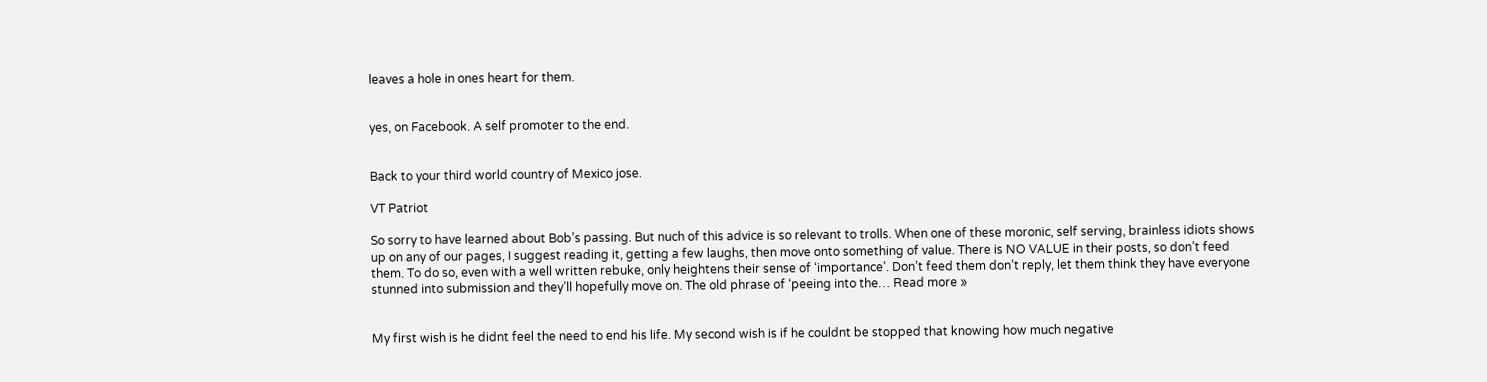leaves a hole in ones heart for them.


yes, on Facebook. A self promoter to the end.


Back to your third world country of Mexico jose.

VT Patriot

So sorry to have learned about Bob’s passing. But nuch of this advice is so relevant to trolls. When one of these moronic, self serving, brainless idiots shows up on any of our pages, I suggest reading it, getting a few laughs, then move onto something of value. There is NO VALUE in their posts, so don’t feed them. To do so, even with a well written rebuke, only heightens their sense of ‘importance’. Don’t feed them don’t reply, let them think they have everyone stunned into submission and they’ll hopefully move on. The old phrase of ‘peeing into the… Read more »


My first wish is he didnt feel the need to end his life. My second wish is if he couldnt be stopped that knowing how much negative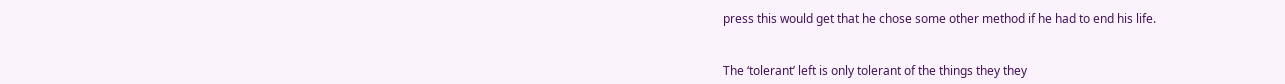press this would get that he chose some other method if he had to end his life.


The ‘tolerant’ left is only tolerant of the things they they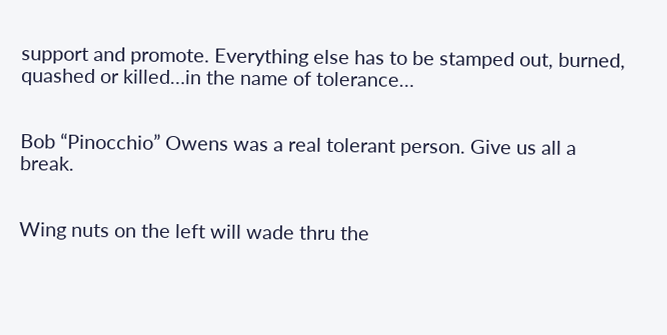support and promote. Everything else has to be stamped out, burned, quashed or killed…in the name of tolerance…


Bob “Pinocchio” Owens was a real tolerant person. Give us all a break.


Wing nuts on the left will wade thru the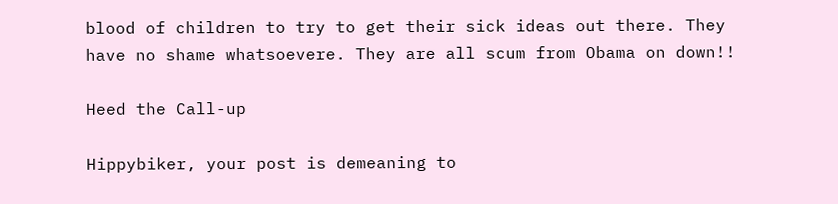blood of children to try to get their sick ideas out there. They have no shame whatsoevere. They are all scum from Obama on down!!

Heed the Call-up

Hippybiker, your post is demeaning to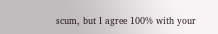scum, but I agree 100% with your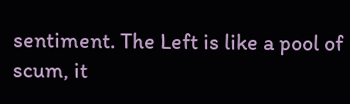sentiment. The Left is like a pool of scum, it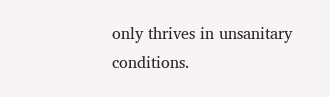only thrives in unsanitary conditions.